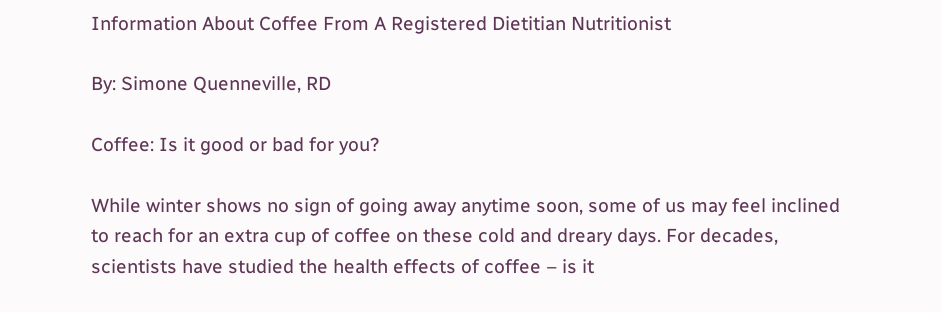Information About Coffee From A Registered Dietitian Nutritionist

By: Simone Quenneville, RD

Coffee: Is it good or bad for you?

While winter shows no sign of going away anytime soon, some of us may feel inclined to reach for an extra cup of coffee on these cold and dreary days. For decades, scientists have studied the health effects of coffee – is it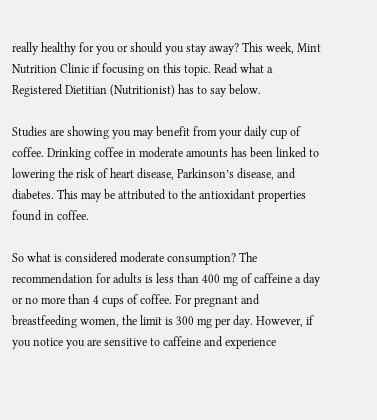really healthy for you or should you stay away? This week, Mint Nutrition Clinic if focusing on this topic. Read what a Registered Dietitian (Nutritionist) has to say below.

Studies are showing you may benefit from your daily cup of coffee. Drinking coffee in moderate amounts has been linked to lowering the risk of heart disease, Parkinson’s disease, and diabetes. This may be attributed to the antioxidant properties found in coffee.

So what is considered moderate consumption? The recommendation for adults is less than 400 mg of caffeine a day or no more than 4 cups of coffee. For pregnant and breastfeeding women, the limit is 300 mg per day. However, if you notice you are sensitive to caffeine and experience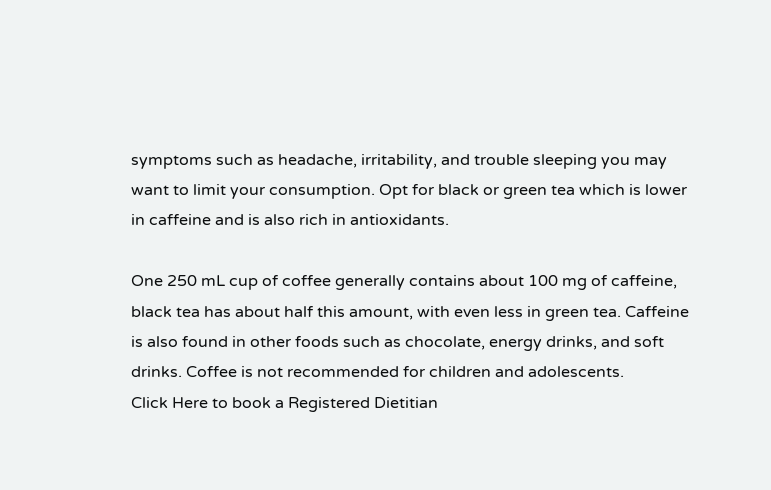symptoms such as headache, irritability, and trouble sleeping you may want to limit your consumption. Opt for black or green tea which is lower in caffeine and is also rich in antioxidants.

One 250 mL cup of coffee generally contains about 100 mg of caffeine, black tea has about half this amount, with even less in green tea. Caffeine is also found in other foods such as chocolate, energy drinks, and soft drinks. Coffee is not recommended for children and adolescents.
Click Here to book a Registered Dietitian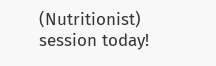(Nutritionist) session today!